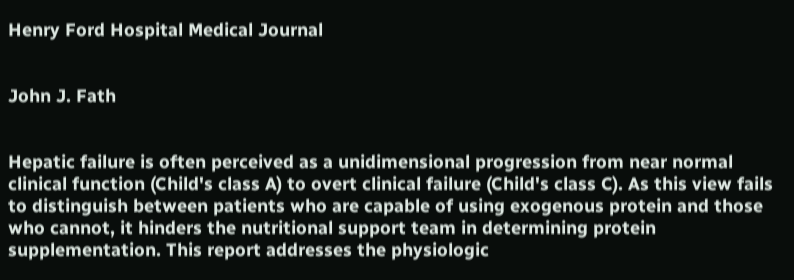Henry Ford Hospital Medical Journal


John J. Fath


Hepatic failure is often perceived as a unidimensional progression from near normal clinical function (Child's class A) to overt clinical failure (Child's class C). As this view fails to distinguish between patients who are capable of using exogenous protein and those who cannot, it hinders the nutritional support team in determining protein supplementation. This report addresses the physiologic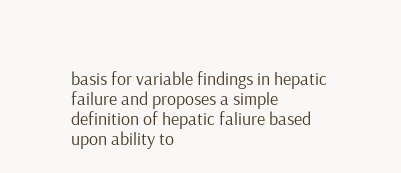basis for variable findings in hepatic failure and proposes a simple definition of hepatic faliure based upon ability to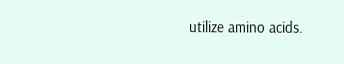utilize amino acids.